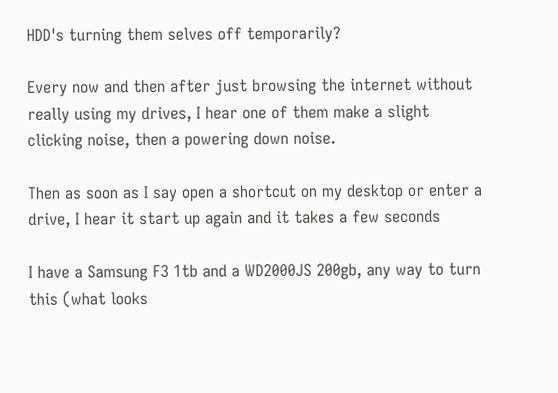HDD's turning them selves off temporarily?

Every now and then after just browsing the internet without really using my drives, I hear one of them make a slight clicking noise, then a powering down noise.

Then as soon as I say open a shortcut on my desktop or enter a drive, I hear it start up again and it takes a few seconds

I have a Samsung F3 1tb and a WD2000JS 200gb, any way to turn this (what looks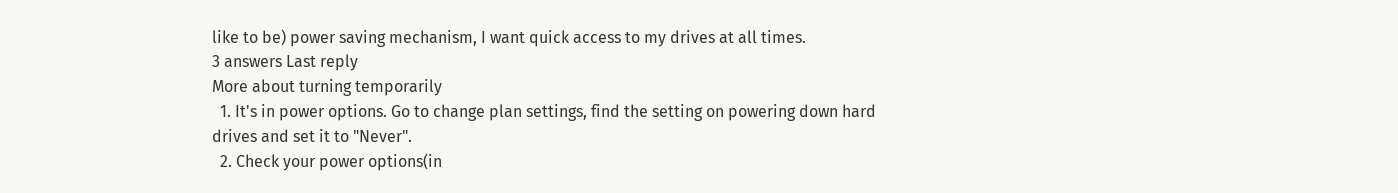like to be) power saving mechanism, I want quick access to my drives at all times.
3 answers Last reply
More about turning temporarily
  1. It's in power options. Go to change plan settings, find the setting on powering down hard drives and set it to "Never".
  2. Check your power options(in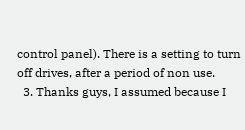control panel). There is a setting to turn off drives, after a period of non use.
  3. Thanks guys, I assumed because I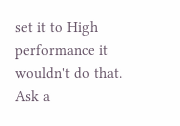set it to High performance it wouldn't do that.
Ask a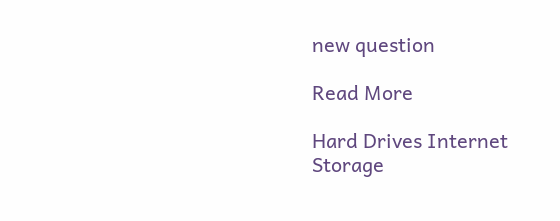new question

Read More

Hard Drives Internet Storage